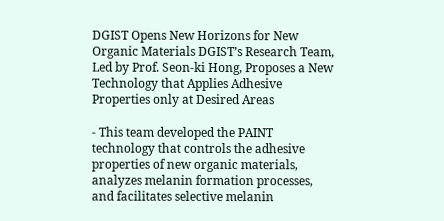DGIST Opens New Horizons for New Organic Materials DGIST’s Research Team, Led by Prof. Seon-ki Hong, Proposes a New Technology that Applies Adhesive Properties only at Desired Areas

- This team developed the PAINT technology that controls the adhesive properties of new organic materials, analyzes melanin formation processes, and facilitates selective melanin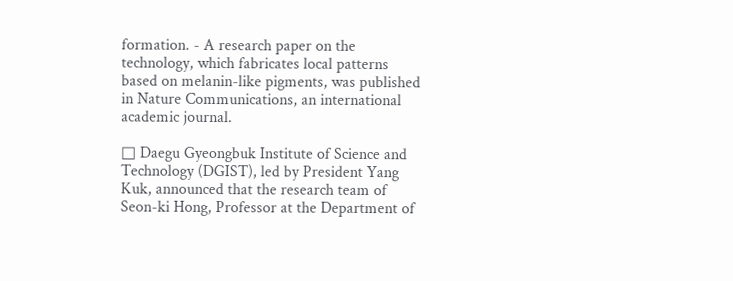formation. - A research paper on the technology, which fabricates local patterns based on melanin-like pigments, was published in Nature Communications, an international academic journal.

□ Daegu Gyeongbuk Institute of Science and Technology (DGIST), led by President Yang Kuk, announced that the research team of Seon-ki Hong, Professor at the Department of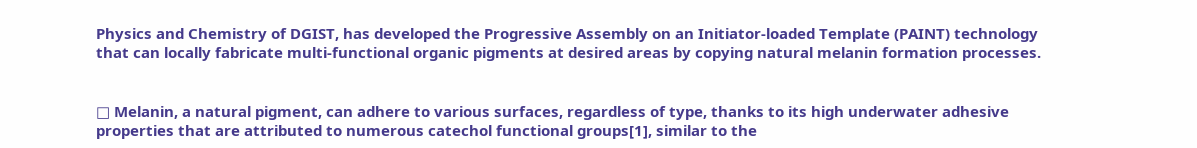Physics and Chemistry of DGIST, has developed the Progressive Assembly on an Initiator-loaded Template (PAINT) technology that can locally fabricate multi-functional organic pigments at desired areas by copying natural melanin formation processes.


□ Melanin, a natural pigment, can adhere to various surfaces, regardless of type, thanks to its high underwater adhesive properties that are attributed to numerous catechol functional groups[1], similar to the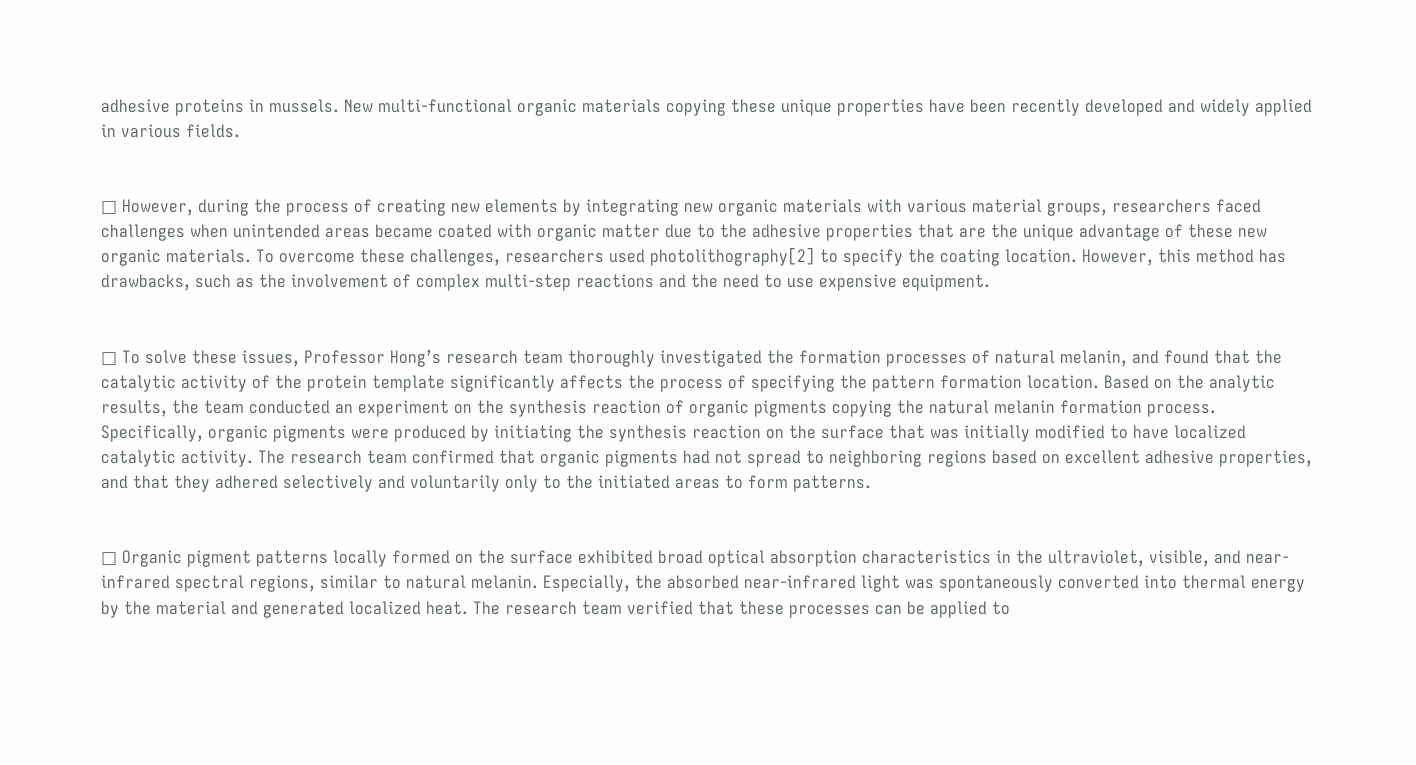adhesive proteins in mussels. New multi-functional organic materials copying these unique properties have been recently developed and widely applied in various fields.


□ However, during the process of creating new elements by integrating new organic materials with various material groups, researchers faced challenges when unintended areas became coated with organic matter due to the adhesive properties that are the unique advantage of these new organic materials. To overcome these challenges, researchers used photolithography[2] to specify the coating location. However, this method has drawbacks, such as the involvement of complex multi-step reactions and the need to use expensive equipment.


□ To solve these issues, Professor Hong’s research team thoroughly investigated the formation processes of natural melanin, and found that the catalytic activity of the protein template significantly affects the process of specifying the pattern formation location. Based on the analytic results, the team conducted an experiment on the synthesis reaction of organic pigments copying the natural melanin formation process. Specifically, organic pigments were produced by initiating the synthesis reaction on the surface that was initially modified to have localized catalytic activity. The research team confirmed that organic pigments had not spread to neighboring regions based on excellent adhesive properties, and that they adhered selectively and voluntarily only to the initiated areas to form patterns.


□ Organic pigment patterns locally formed on the surface exhibited broad optical absorption characteristics in the ultraviolet, visible, and near-infrared spectral regions, similar to natural melanin. Especially, the absorbed near-infrared light was spontaneously converted into thermal energy by the material and generated localized heat. The research team verified that these processes can be applied to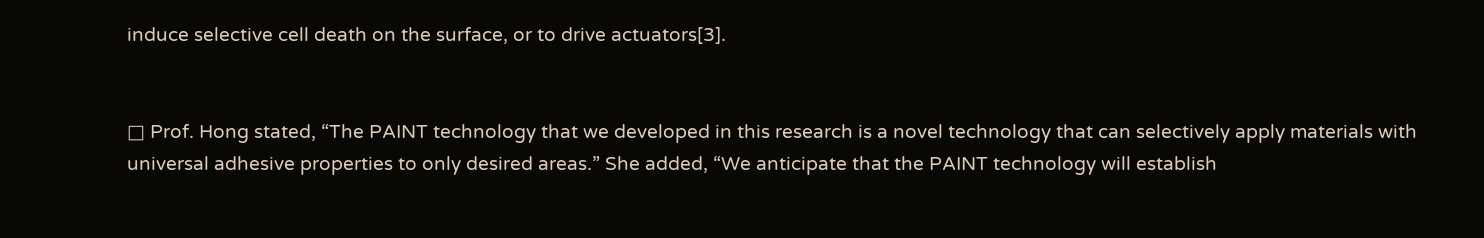induce selective cell death on the surface, or to drive actuators[3].


□ Prof. Hong stated, “The PAINT technology that we developed in this research is a novel technology that can selectively apply materials with universal adhesive properties to only desired areas.” She added, “We anticipate that the PAINT technology will establish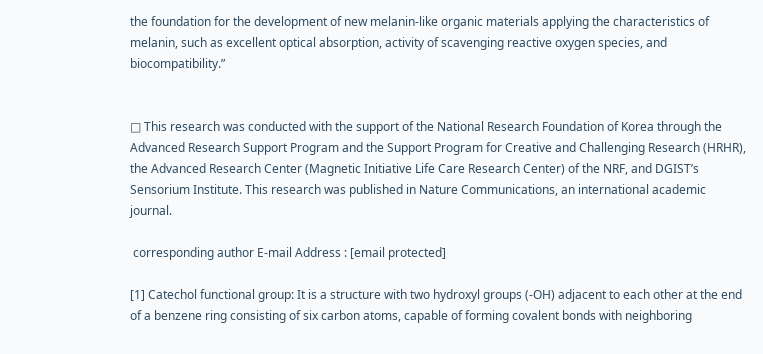the foundation for the development of new melanin-like organic materials applying the characteristics of melanin, such as excellent optical absorption, activity of scavenging reactive oxygen species, and biocompatibility.”


□ This research was conducted with the support of the National Research Foundation of Korea through the Advanced Research Support Program and the Support Program for Creative and Challenging Research (HRHR), the Advanced Research Center (Magnetic Initiative Life Care Research Center) of the NRF, and DGIST’s Sensorium Institute. This research was published in Nature Communications, an international academic journal.

 corresponding author E-mail Address : [email protected]

[1] Catechol functional group: It is a structure with two hydroxyl groups (-OH) adjacent to each other at the end of a benzene ring consisting of six carbon atoms, capable of forming covalent bonds with neighboring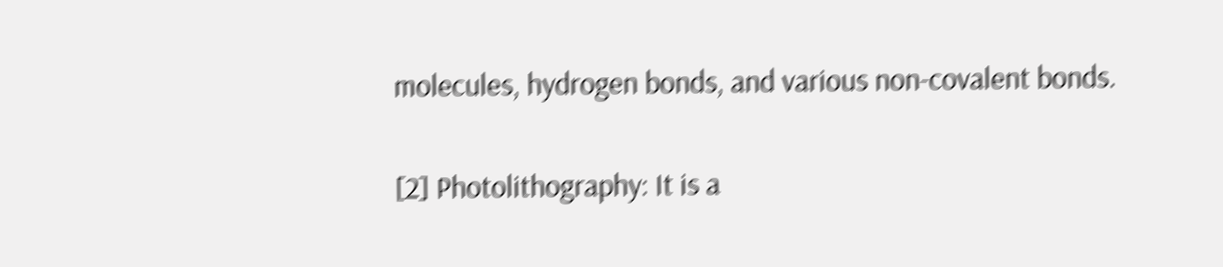molecules, hydrogen bonds, and various non-covalent bonds.

[2] Photolithography: It is a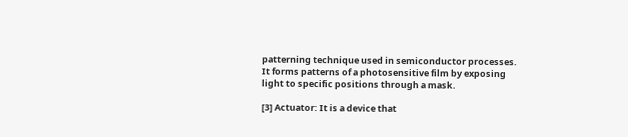patterning technique used in semiconductor processes. It forms patterns of a photosensitive film by exposing light to specific positions through a mask.

[3] Actuator: It is a device that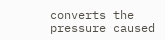converts the pressure caused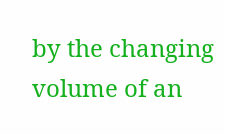by the changing volume of an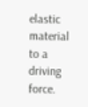elastic material to a driving force.